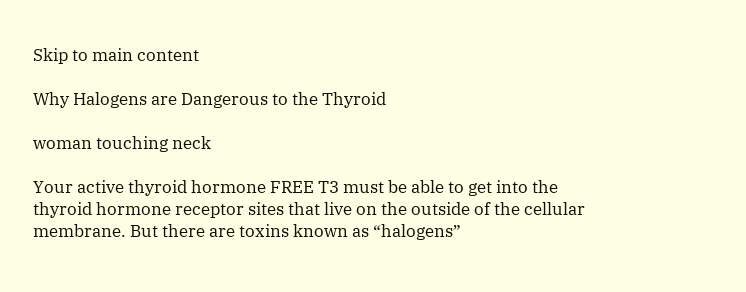Skip to main content

Why Halogens are Dangerous to the Thyroid

woman touching neck

Your active thyroid hormone FREE T3 must be able to get into the thyroid hormone receptor sites that live on the outside of the cellular membrane. But there are toxins known as “halogens”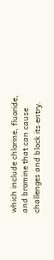which include chlorine, fluoride, and bromine that can cause challenges and block its entry.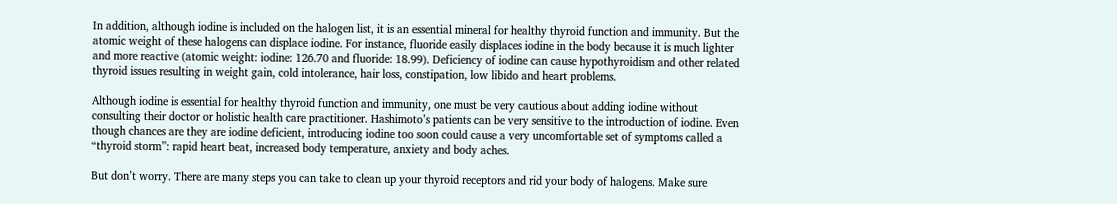In addition, although iodine is included on the halogen list, it is an essential mineral for healthy thyroid function and immunity. But the atomic weight of these halogens can displace iodine. For instance, fluoride easily displaces iodine in the body because it is much lighter and more reactive (atomic weight: iodine: 126.70 and fluoride: 18.99). Deficiency of iodine can cause hypothyroidism and other related thyroid issues resulting in weight gain, cold intolerance, hair loss, constipation, low libido and heart problems.

Although iodine is essential for healthy thyroid function and immunity, one must be very cautious about adding iodine without consulting their doctor or holistic health care practitioner. Hashimoto’s patients can be very sensitive to the introduction of iodine. Even though chances are they are iodine deficient, introducing iodine too soon could cause a very uncomfortable set of symptoms called a “thyroid storm”: rapid heart beat, increased body temperature, anxiety and body aches.

But don’t worry. There are many steps you can take to clean up your thyroid receptors and rid your body of halogens. Make sure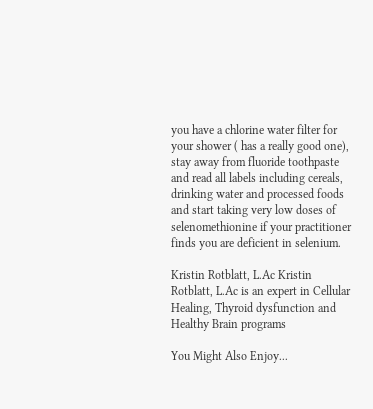you have a chlorine water filter for your shower ( has a really good one), stay away from fluoride toothpaste and read all labels including cereals, drinking water and processed foods and start taking very low doses of selenomethionine if your practitioner finds you are deficient in selenium.

Kristin Rotblatt, L.Ac Kristin Rotblatt, L.Ac is an expert in Cellular Healing, Thyroid dysfunction and Healthy Brain programs

You Might Also Enjoy...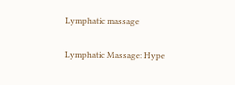Lymphatic massage

Lymphatic Massage: Hype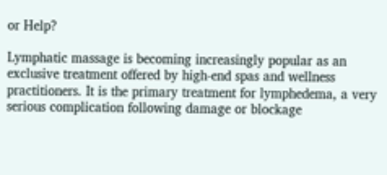or Help?

Lymphatic massage is becoming increasingly popular as an exclusive treatment offered by high-end spas and wellness practitioners. It is the primary treatment for lymphedema, a very serious complication following damage or blockage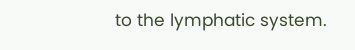to the lymphatic system.